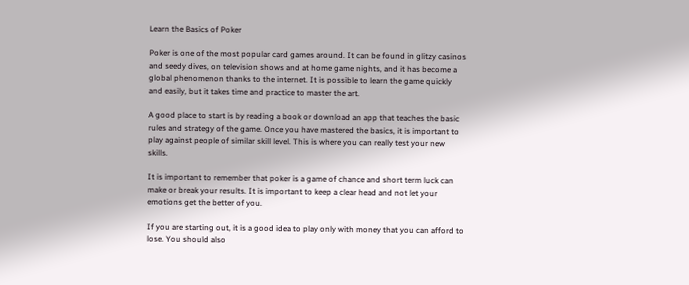Learn the Basics of Poker

Poker is one of the most popular card games around. It can be found in glitzy casinos and seedy dives, on television shows and at home game nights, and it has become a global phenomenon thanks to the internet. It is possible to learn the game quickly and easily, but it takes time and practice to master the art.

A good place to start is by reading a book or download an app that teaches the basic rules and strategy of the game. Once you have mastered the basics, it is important to play against people of similar skill level. This is where you can really test your new skills.

It is important to remember that poker is a game of chance and short term luck can make or break your results. It is important to keep a clear head and not let your emotions get the better of you.

If you are starting out, it is a good idea to play only with money that you can afford to lose. You should also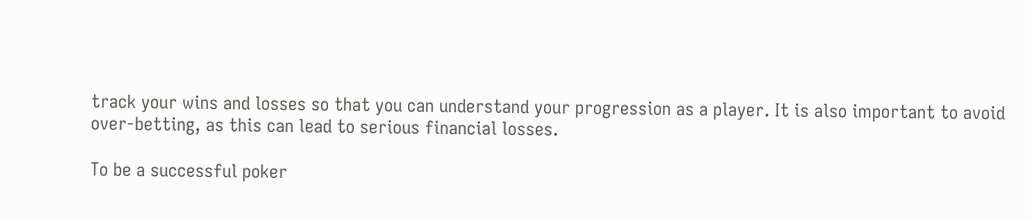track your wins and losses so that you can understand your progression as a player. It is also important to avoid over-betting, as this can lead to serious financial losses.

To be a successful poker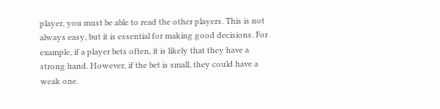player, you must be able to read the other players. This is not always easy, but it is essential for making good decisions. For example, if a player bets often, it is likely that they have a strong hand. However, if the bet is small, they could have a weak one.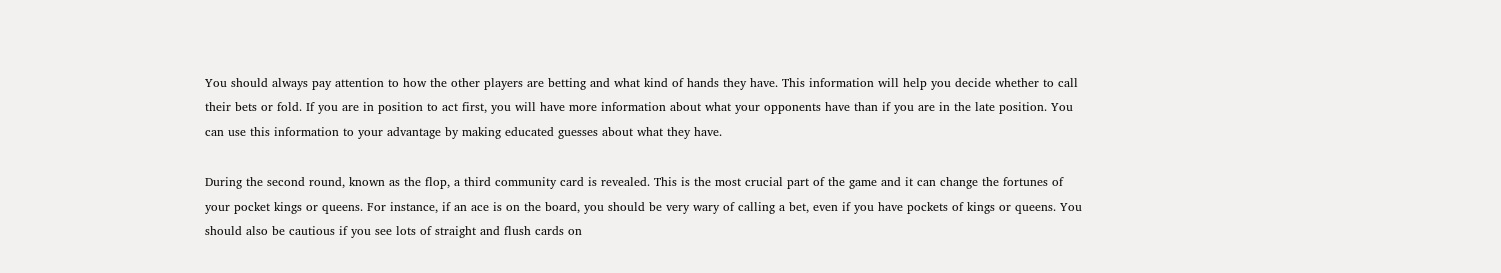You should always pay attention to how the other players are betting and what kind of hands they have. This information will help you decide whether to call their bets or fold. If you are in position to act first, you will have more information about what your opponents have than if you are in the late position. You can use this information to your advantage by making educated guesses about what they have.

During the second round, known as the flop, a third community card is revealed. This is the most crucial part of the game and it can change the fortunes of your pocket kings or queens. For instance, if an ace is on the board, you should be very wary of calling a bet, even if you have pockets of kings or queens. You should also be cautious if you see lots of straight and flush cards on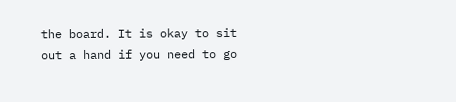the board. It is okay to sit out a hand if you need to go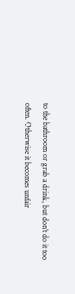to the bathroom or grab a drink, but don’t do it too often. Otherwise it becomes unfair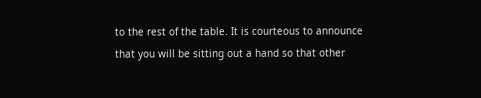to the rest of the table. It is courteous to announce that you will be sitting out a hand so that other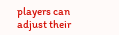players can adjust their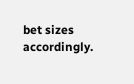bet sizes accordingly.